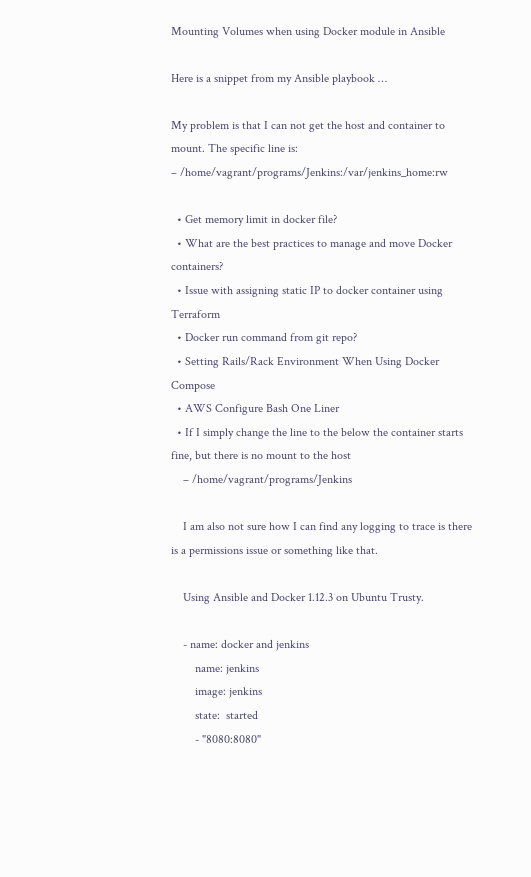Mounting Volumes when using Docker module in Ansible

Here is a snippet from my Ansible playbook …

My problem is that I can not get the host and container to mount. The specific line is:
– /home/vagrant/programs/Jenkins:/var/jenkins_home:rw

  • Get memory limit in docker file?
  • What are the best practices to manage and move Docker containers?
  • Issue with assigning static IP to docker container using Terraform
  • Docker run command from git repo?
  • Setting Rails/Rack Environment When Using Docker Compose
  • AWS Configure Bash One Liner
  • If I simply change the line to the below the container starts fine, but there is no mount to the host
    – /home/vagrant/programs/Jenkins

    I am also not sure how I can find any logging to trace is there is a permissions issue or something like that.

    Using Ansible and Docker 1.12.3 on Ubuntu Trusty.

    - name: docker and jenkins
        name: jenkins
        image: jenkins
        state:  started
        - "8080:8080"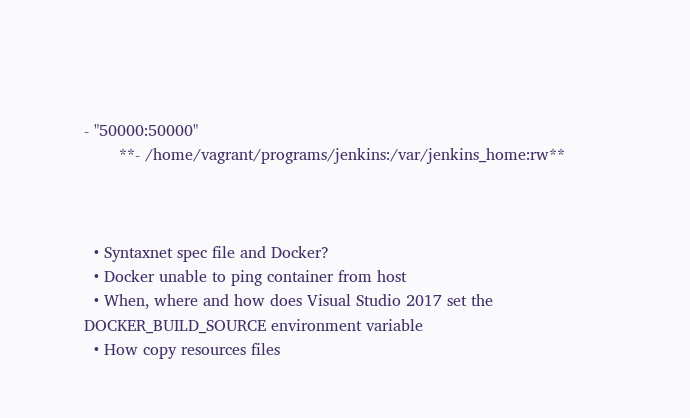- "50000:50000"
       **- /home/vagrant/programs/jenkins:/var/jenkins_home:rw**



  • Syntaxnet spec file and Docker?
  • Docker unable to ping container from host
  • When, where and how does Visual Studio 2017 set the DOCKER_BUILD_SOURCE environment variable
  • How copy resources files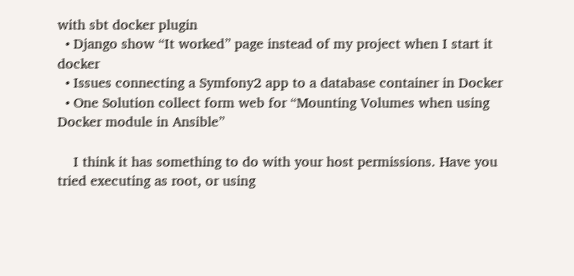with sbt docker plugin
  • Django show “It worked” page instead of my project when I start it docker
  • Issues connecting a Symfony2 app to a database container in Docker
  • One Solution collect form web for “Mounting Volumes when using Docker module in Ansible”

    I think it has something to do with your host permissions. Have you tried executing as root, or using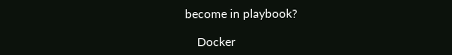become in playbook?

    Docker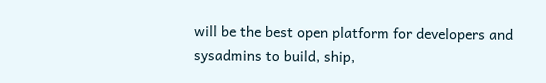will be the best open platform for developers and sysadmins to build, ship,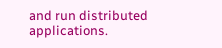and run distributed applications.